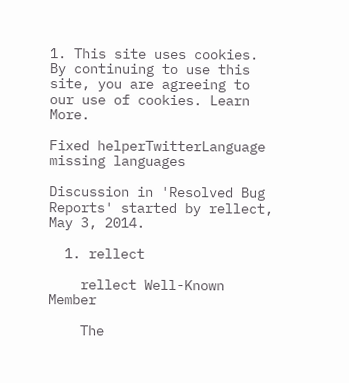1. This site uses cookies. By continuing to use this site, you are agreeing to our use of cookies. Learn More.

Fixed helperTwitterLanguage missing languages

Discussion in 'Resolved Bug Reports' started by rellect, May 3, 2014.

  1. rellect

    rellect Well-Known Member

    The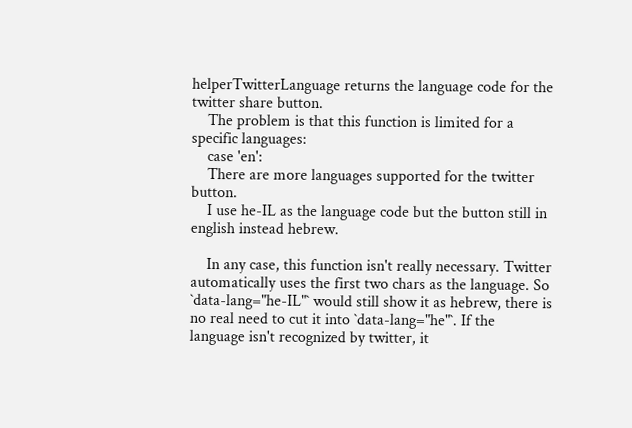helperTwitterLanguage returns the language code for the twitter share button.
    The problem is that this function is limited for a specific languages:
    case 'en':
    There are more languages supported for the twitter button.
    I use he-IL as the language code but the button still in english instead hebrew.

    In any case, this function isn't really necessary. Twitter automatically uses the first two chars as the language. So `data-lang="he-IL"` would still show it as hebrew, there is no real need to cut it into `data-lang="he"`. If the language isn't recognized by twitter, it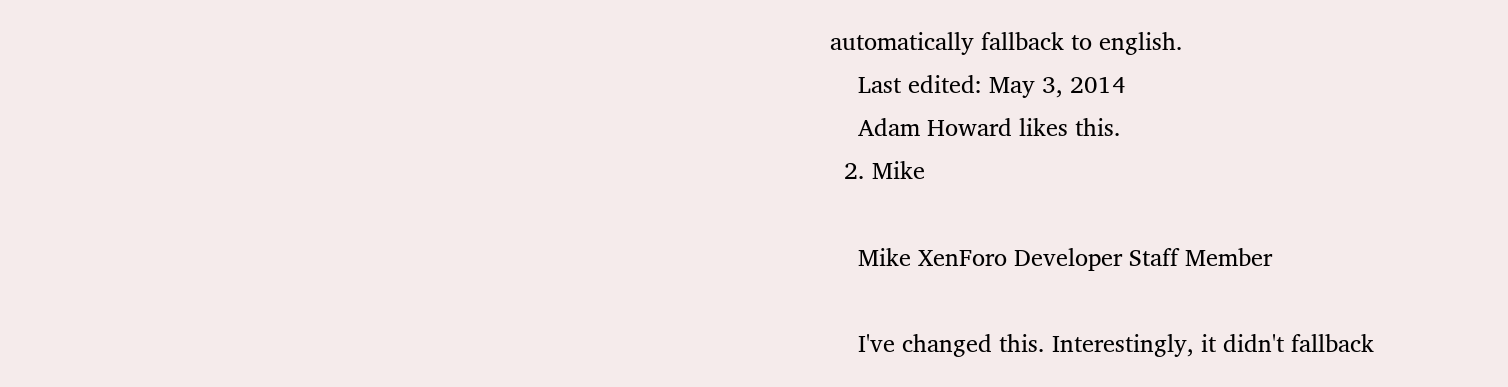automatically fallback to english.
    Last edited: May 3, 2014
    Adam Howard likes this.
  2. Mike

    Mike XenForo Developer Staff Member

    I've changed this. Interestingly, it didn't fallback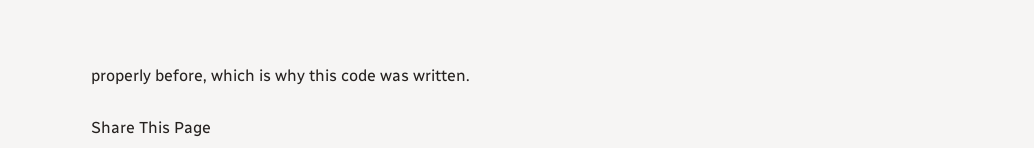properly before, which is why this code was written.

Share This Page